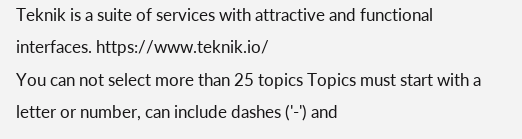Teknik is a suite of services with attractive and functional interfaces. https://www.teknik.io/
You can not select more than 25 topics Topics must start with a letter or number, can include dashes ('-') and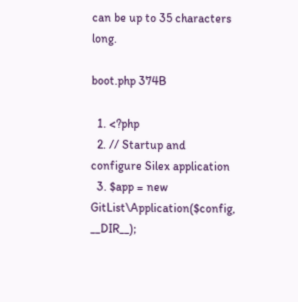can be up to 35 characters long.

boot.php 374B

  1. <?php
  2. // Startup and configure Silex application
  3. $app = new GitList\Application($config, __DIR__);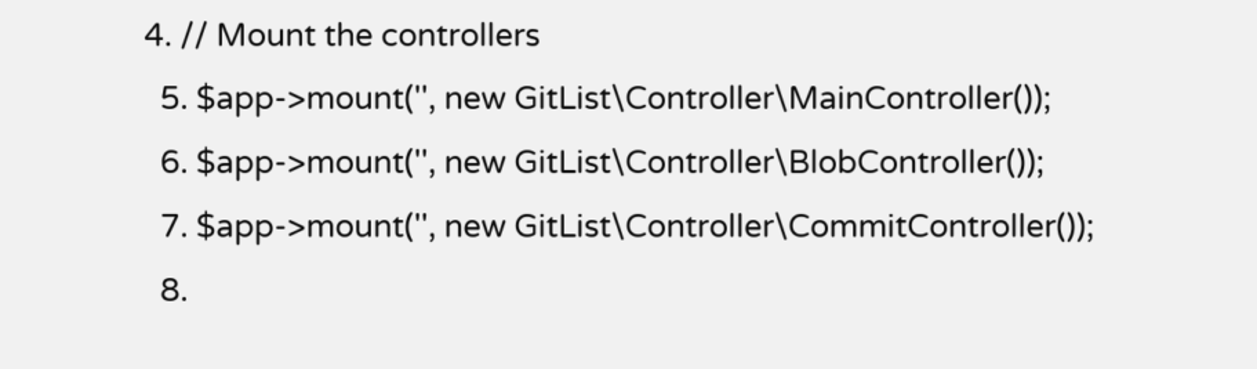4. // Mount the controllers
  5. $app->mount('', new GitList\Controller\MainController());
  6. $app->mount('', new GitList\Controller\BlobController());
  7. $app->mount('', new GitList\Controller\CommitController());
  8.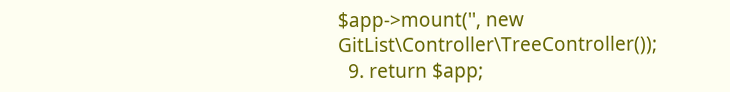$app->mount('', new GitList\Controller\TreeController());
  9. return $app;